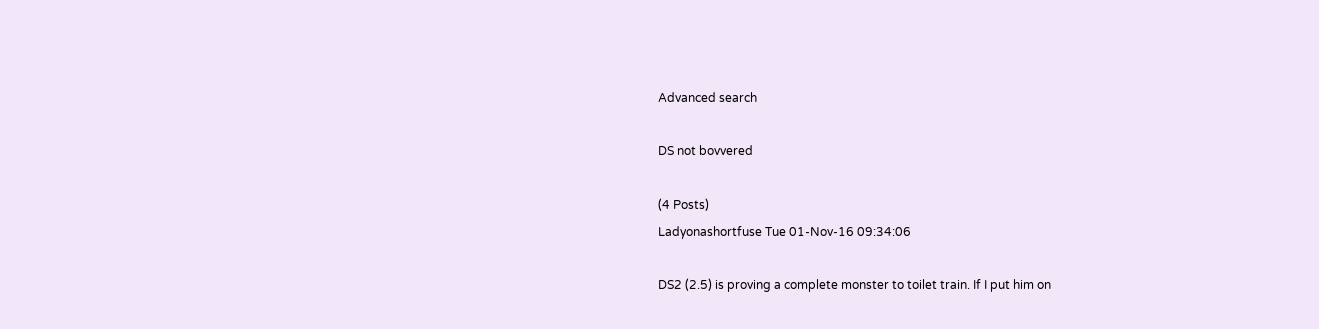Advanced search

DS not bovvered

(4 Posts)
Ladyonashortfuse Tue 01-Nov-16 09:34:06

DS2 (2.5) is proving a complete monster to toilet train. If I put him on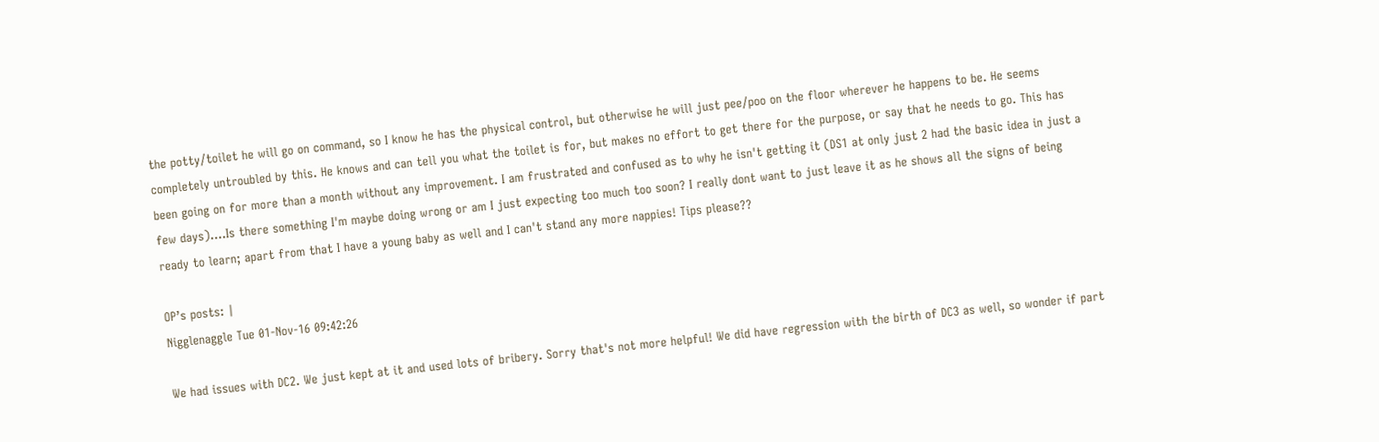the potty/toilet he will go on command, so I know he has the physical control, but otherwise he will just pee/poo on the floor wherever he happens to be. He seems completely untroubled by this. He knows and can tell you what the toilet is for, but makes no effort to get there for the purpose, or say that he needs to go. This has been going on for more than a month without any improvement. I am frustrated and confused as to why he isn't getting it (DS1 at only just 2 had the basic idea in just a few days)....Is there something I'm maybe doing wrong or am I just expecting too much too soon? I really dont want to just leave it as he shows all the signs of being ready to learn; apart from that I have a young baby as well and I can't stand any more nappies! Tips please??

OP’s posts: |
Nigglenaggle Tue 01-Nov-16 09:42:26

We had issues with DC2. We just kept at it and used lots of bribery. Sorry that's not more helpful! We did have regression with the birth of DC3 as well, so wonder if part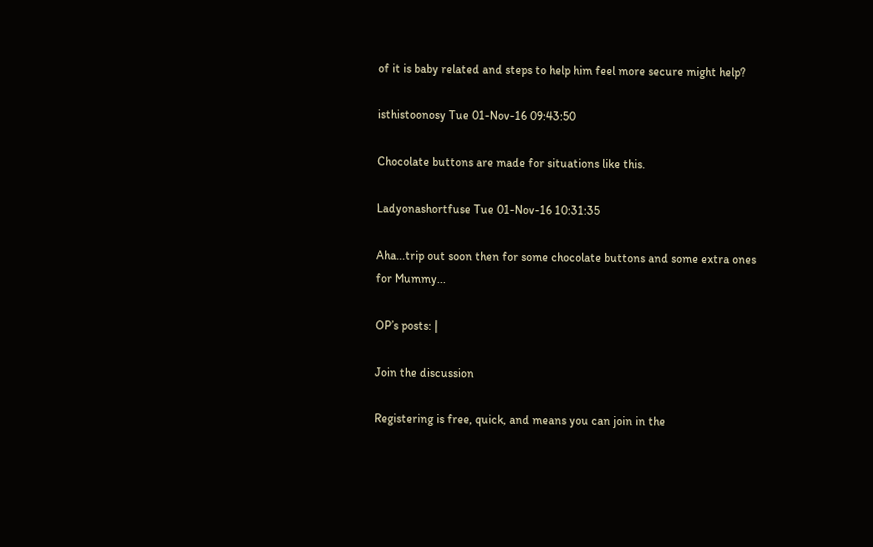of it is baby related and steps to help him feel more secure might help?

isthistoonosy Tue 01-Nov-16 09:43:50

Chocolate buttons are made for situations like this.

Ladyonashortfuse Tue 01-Nov-16 10:31:35

Aha...trip out soon then for some chocolate buttons and some extra ones for Mummy...

OP’s posts: |

Join the discussion

Registering is free, quick, and means you can join in the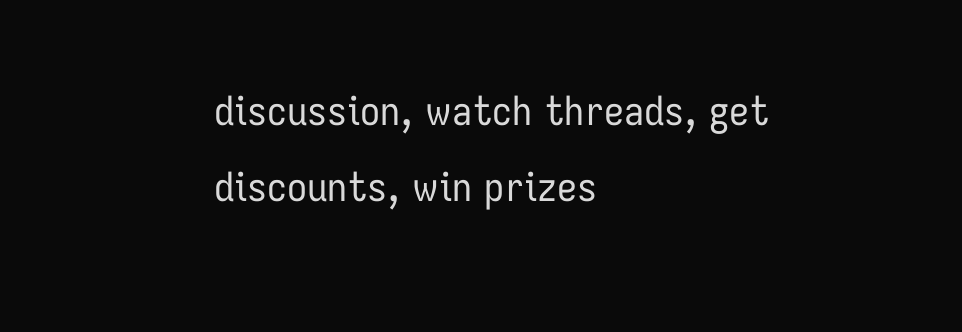discussion, watch threads, get discounts, win prizes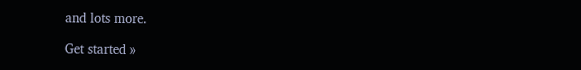and lots more.

Get started »